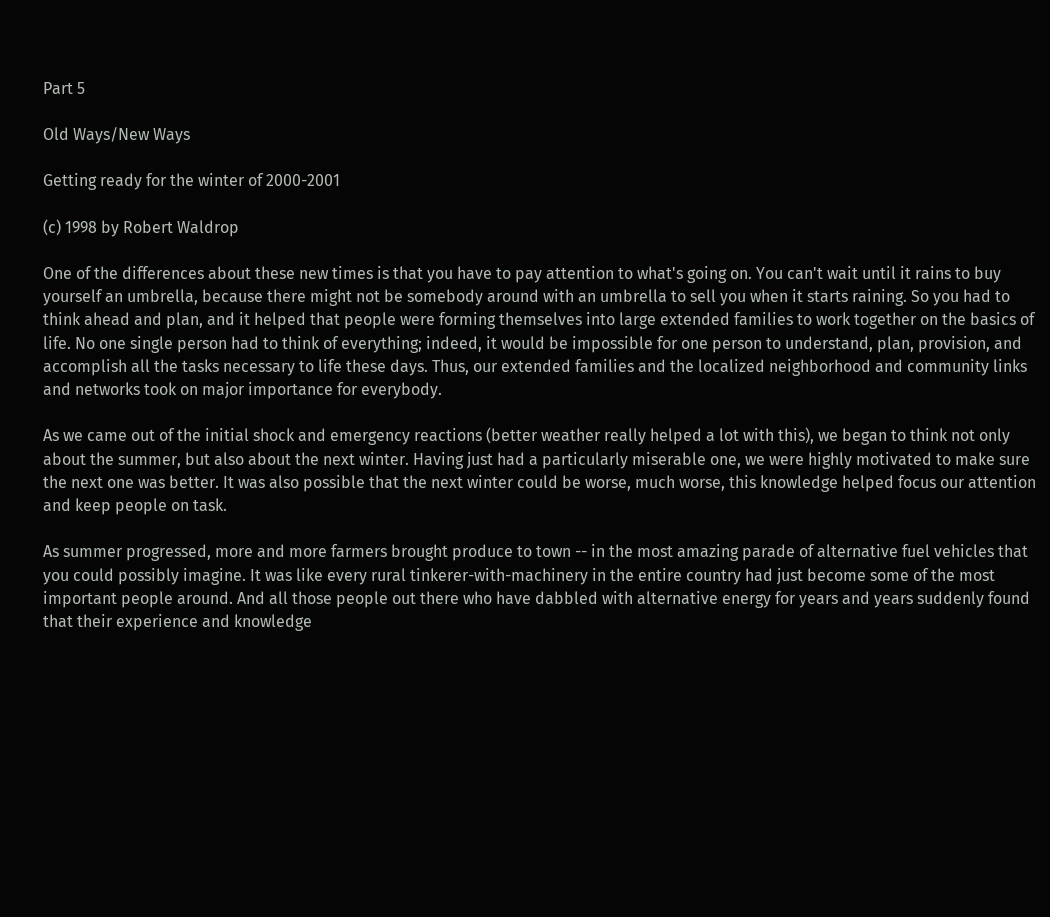Part 5

Old Ways/New Ways

Getting ready for the winter of 2000-2001

(c) 1998 by Robert Waldrop

One of the differences about these new times is that you have to pay attention to what's going on. You can't wait until it rains to buy yourself an umbrella, because there might not be somebody around with an umbrella to sell you when it starts raining. So you had to think ahead and plan, and it helped that people were forming themselves into large extended families to work together on the basics of life. No one single person had to think of everything; indeed, it would be impossible for one person to understand, plan, provision, and accomplish all the tasks necessary to life these days. Thus, our extended families and the localized neighborhood and community links and networks took on major importance for everybody.

As we came out of the initial shock and emergency reactions (better weather really helped a lot with this), we began to think not only about the summer, but also about the next winter. Having just had a particularly miserable one, we were highly motivated to make sure the next one was better. It was also possible that the next winter could be worse, much worse, this knowledge helped focus our attention and keep people on task.

As summer progressed, more and more farmers brought produce to town -- in the most amazing parade of alternative fuel vehicles that you could possibly imagine. It was like every rural tinkerer-with-machinery in the entire country had just become some of the most important people around. And all those people out there who have dabbled with alternative energy for years and years suddenly found that their experience and knowledge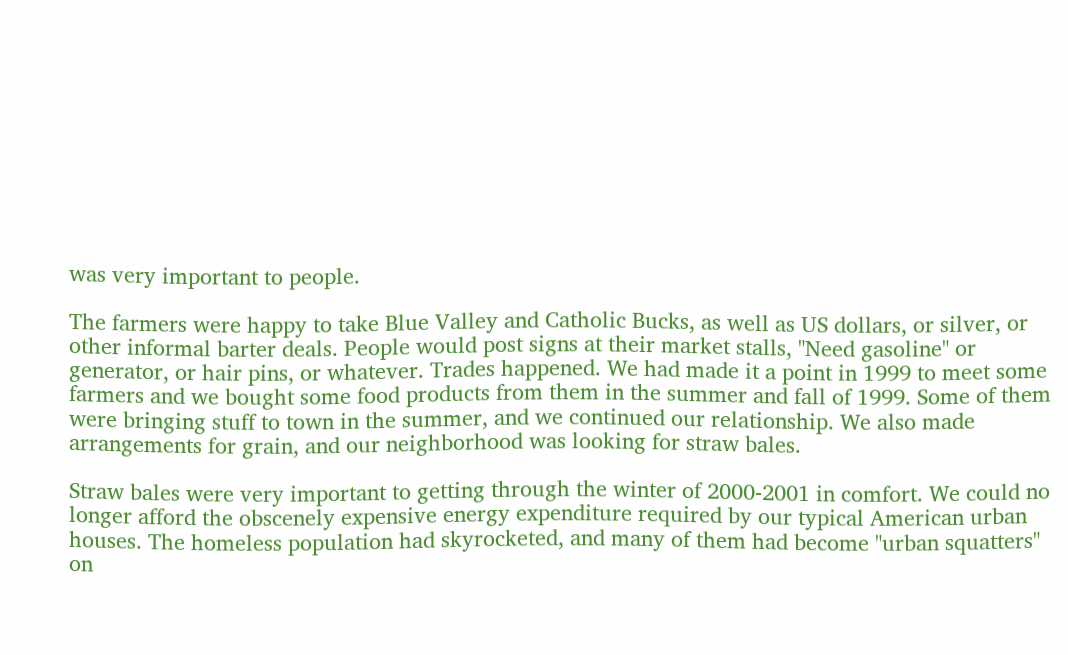was very important to people.

The farmers were happy to take Blue Valley and Catholic Bucks, as well as US dollars, or silver, or other informal barter deals. People would post signs at their market stalls, "Need gasoline" or generator, or hair pins, or whatever. Trades happened. We had made it a point in 1999 to meet some farmers and we bought some food products from them in the summer and fall of 1999. Some of them were bringing stuff to town in the summer, and we continued our relationship. We also made arrangements for grain, and our neighborhood was looking for straw bales.

Straw bales were very important to getting through the winter of 2000-2001 in comfort. We could no longer afford the obscenely expensive energy expenditure required by our typical American urban houses. The homeless population had skyrocketed, and many of them had become "urban squatters" on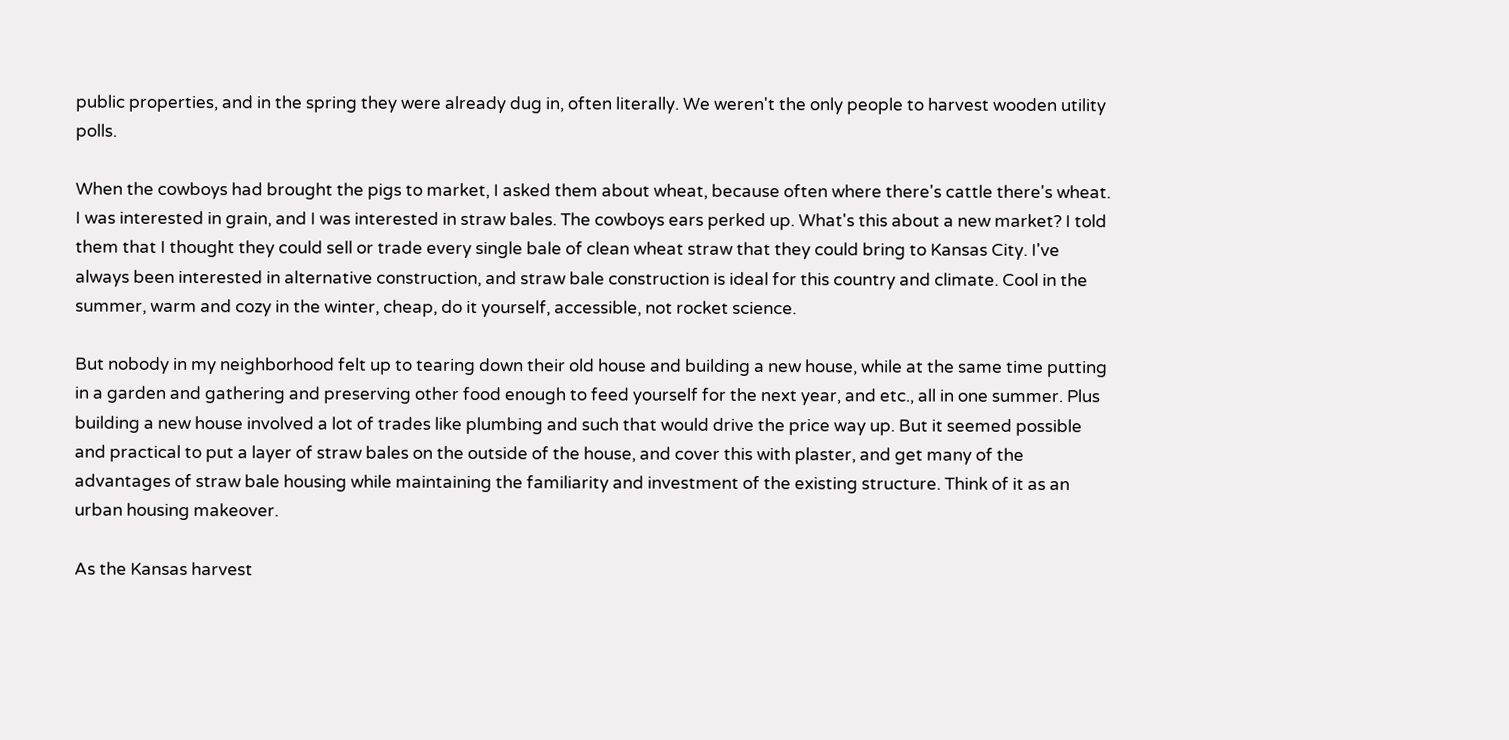public properties, and in the spring they were already dug in, often literally. We weren't the only people to harvest wooden utility polls.

When the cowboys had brought the pigs to market, I asked them about wheat, because often where there's cattle there's wheat. I was interested in grain, and I was interested in straw bales. The cowboys ears perked up. What's this about a new market? I told them that I thought they could sell or trade every single bale of clean wheat straw that they could bring to Kansas City. I've always been interested in alternative construction, and straw bale construction is ideal for this country and climate. Cool in the summer, warm and cozy in the winter, cheap, do it yourself, accessible, not rocket science.

But nobody in my neighborhood felt up to tearing down their old house and building a new house, while at the same time putting in a garden and gathering and preserving other food enough to feed yourself for the next year, and etc., all in one summer. Plus building a new house involved a lot of trades like plumbing and such that would drive the price way up. But it seemed possible and practical to put a layer of straw bales on the outside of the house, and cover this with plaster, and get many of the advantages of straw bale housing while maintaining the familiarity and investment of the existing structure. Think of it as an urban housing makeover.

As the Kansas harvest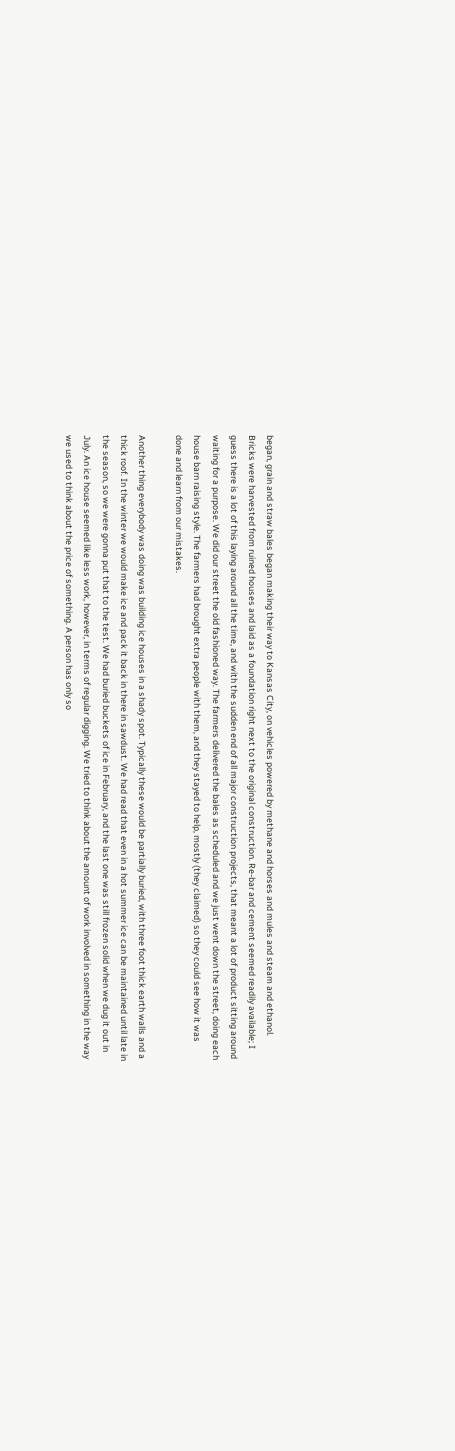began, grain and straw bales began making their way to Kansas City, on vehicles powered by methane and horses and mules and steam and ethanol. Bricks were harvested from ruined houses and laid as a foundation right next to the original construction. Re-bar and cement seemed readily available; I guess there is a lot of this laying around all the time, and with the sudden end of all major construction projects, that meant a lot of product sitting around waiting for a purpose. We did our street the old fashioned way. The farmers delivered the bales as scheduled and we just went down the street, doing each house barn raising style. The farmers had brought extra people with them, and they stayed to help, mostly (they claimed) so they could see how it was done and learn from our mistakes.

Another thing everybody was doing was building ice houses in a shady spot. Typically these would be partially buried, with three foot thick earth walls and a thick roof. In the winter we would make ice and pack it back in there in sawdust. We had read that even in a hot summer ice can be maintained until late in the season, so we were gonna put that to the test. We had buried buckets of ice in February, and the last one was still frozen solid when we dug it out in July. An ice house seemed like less work, however, in terms of regular digging. We tried to think about the amount of work involved in something in the way we used to think about the price of something. A person has only so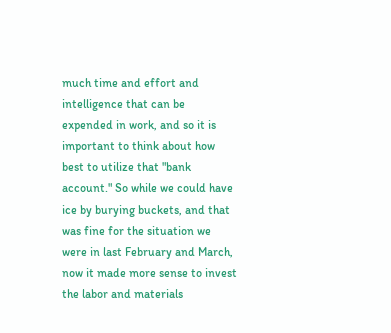much time and effort and intelligence that can be expended in work, and so it is important to think about how best to utilize that "bank account." So while we could have ice by burying buckets, and that was fine for the situation we were in last February and March, now it made more sense to invest the labor and materials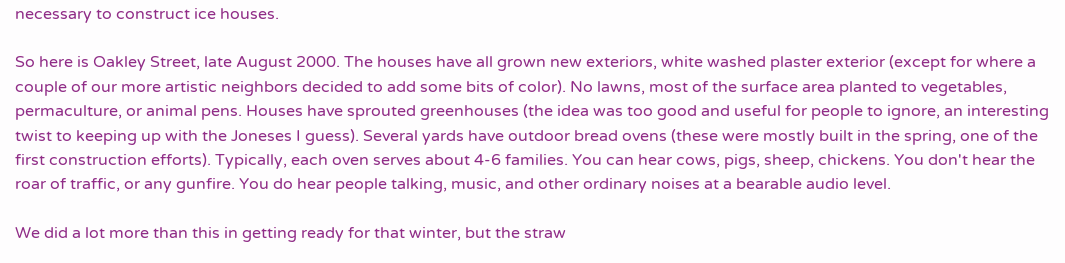necessary to construct ice houses.

So here is Oakley Street, late August 2000. The houses have all grown new exteriors, white washed plaster exterior (except for where a couple of our more artistic neighbors decided to add some bits of color). No lawns, most of the surface area planted to vegetables, permaculture, or animal pens. Houses have sprouted greenhouses (the idea was too good and useful for people to ignore, an interesting twist to keeping up with the Joneses I guess). Several yards have outdoor bread ovens (these were mostly built in the spring, one of the first construction efforts). Typically, each oven serves about 4-6 families. You can hear cows, pigs, sheep, chickens. You don't hear the roar of traffic, or any gunfire. You do hear people talking, music, and other ordinary noises at a bearable audio level.

We did a lot more than this in getting ready for that winter, but the straw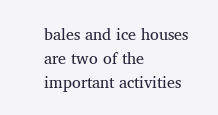bales and ice houses are two of the important activities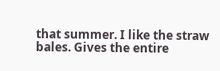that summer. I like the straw bales. Gives the entire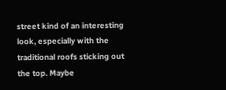street kind of an interesting look, especially with the traditional roofs sticking out the top. Maybe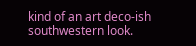kind of an art deco-ish southwestern look.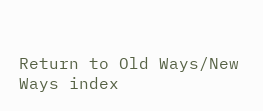Return to Old Ways/New Ways index